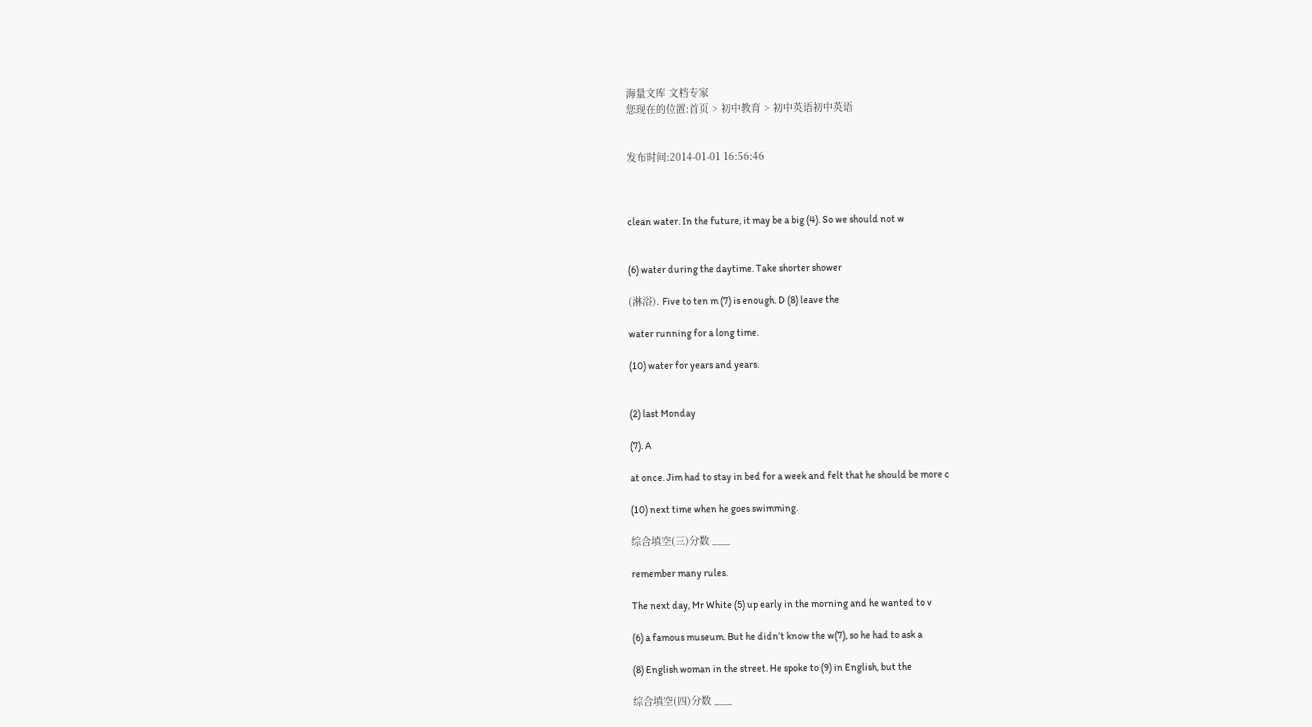海量文库 文档专家
您现在的位置:首页 > 初中教育 > 初中英语初中英语


发布时间:2014-01-01 16:56:46



clean water. In the future, it may be a big (4). So we should not w


(6) water during the daytime. Take shorter shower

(淋浴). Five to ten m (7) is enough. D (8) leave the

water running for a long time.

(10) water for years and years.


(2) last Monday

(7). A

at once. Jim had to stay in bed for a week and felt that he should be more c

(10) next time when he goes swimming.

综合填空(三)分数 ___

remember many rules.

The next day, Mr White (5) up early in the morning and he wanted to v

(6) a famous museum. But he didn’t know the w(7), so he had to ask a

(8) English woman in the street. He spoke to (9) in English, but the

综合填空(四)分数 ___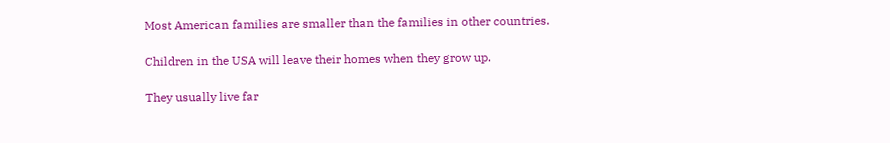Most American families are smaller than the families in other countries.

Children in the USA will leave their homes when they grow up.

They usually live far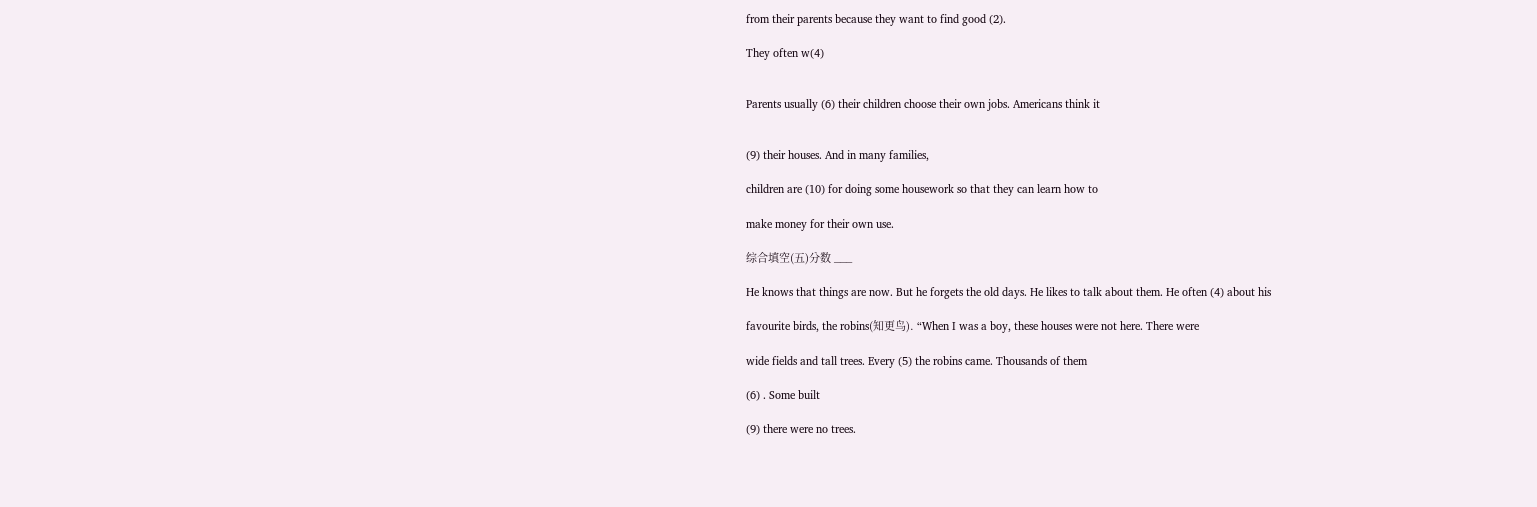from their parents because they want to find good (2).

They often w(4)


Parents usually (6) their children choose their own jobs. Americans think it


(9) their houses. And in many families,

children are (10) for doing some housework so that they can learn how to

make money for their own use.

综合填空(五)分数 ___

He knows that things are now. But he forgets the old days. He likes to talk about them. He often (4) about his

favourite birds, the robins(知更鸟). “When I was a boy, these houses were not here. There were

wide fields and tall trees. Every (5) the robins came. Thousands of them

(6) . Some built

(9) there were no trees.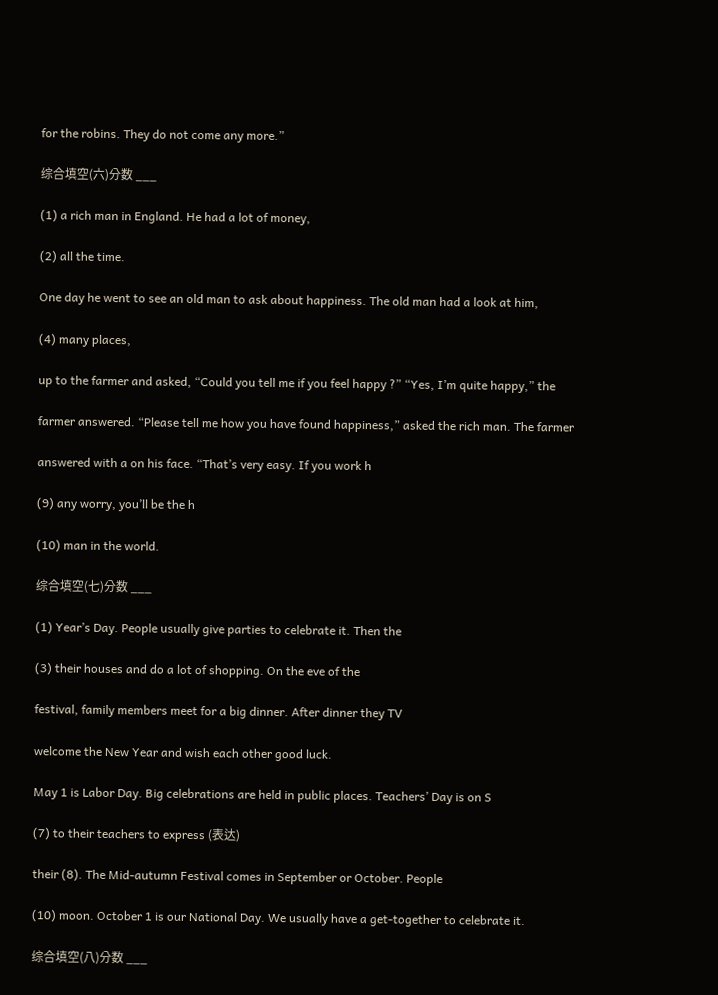for the robins. They do not come any more.”

综合填空(六)分数 ___

(1) a rich man in England. He had a lot of money,

(2) all the time.

One day he went to see an old man to ask about happiness. The old man had a look at him,

(4) many places,

up to the farmer and asked, “Could you tell me if you feel happy ?” “Yes, I’m quite happy,” the

farmer answered. “Please tell me how you have found happiness,” asked the rich man. The farmer

answered with a on his face. “That’s very easy. If you work h

(9) any worry, you’ll be the h

(10) man in the world.

综合填空(七)分数 ___

(1) Year’s Day. People usually give parties to celebrate it. Then the

(3) their houses and do a lot of shopping. On the eve of the

festival, family members meet for a big dinner. After dinner they TV

welcome the New Year and wish each other good luck.

May 1 is Labor Day. Big celebrations are held in public places. Teachers’ Day is on S

(7) to their teachers to express (表达)

their (8). The Mid-autumn Festival comes in September or October. People

(10) moon. October 1 is our National Day. We usually have a get-together to celebrate it.

综合填空(八)分数 ___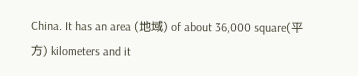China. It has an area (地域) of about 36,000 square(平方) kilometers and it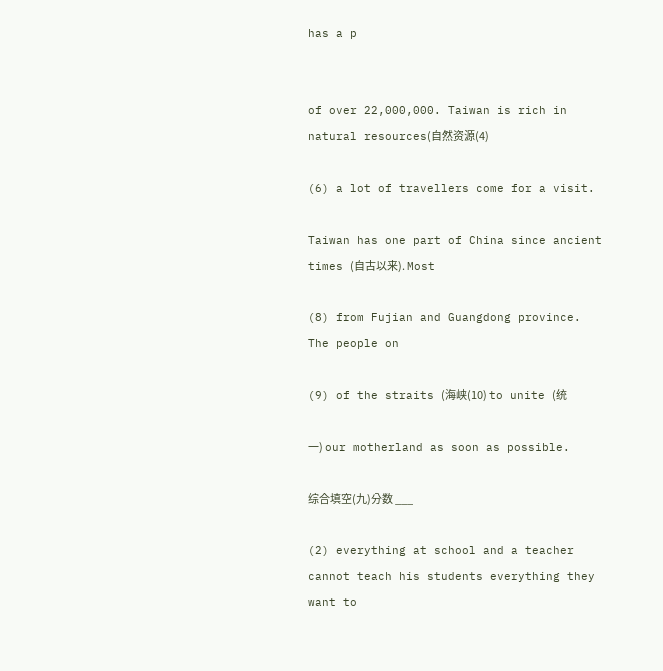has a p


of over 22,000,000. Taiwan is rich in natural resources(自然资源(4)

(6) a lot of travellers come for a visit.

Taiwan has one part of China since ancient times (自古以来). Most

(8) from Fujian and Guangdong province. The people on

(9) of the straits (海峡(10) to unite (统

一) our motherland as soon as possible.

综合填空(九)分数 ___

(2) everything at school and a teacher cannot teach his students everything they want to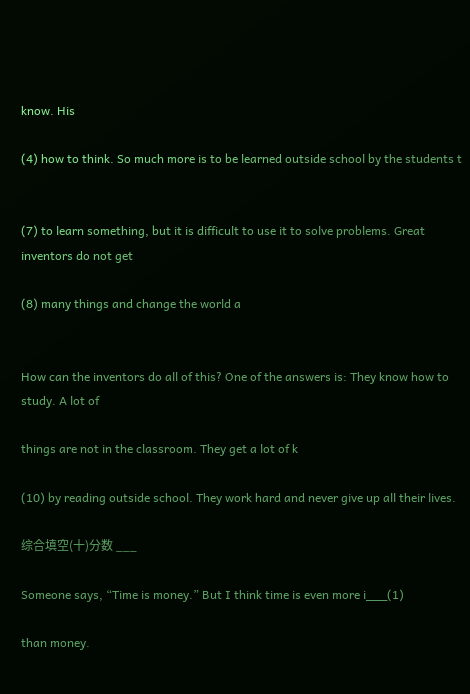know. His

(4) how to think. So much more is to be learned outside school by the students t


(7) to learn something, but it is difficult to use it to solve problems. Great inventors do not get

(8) many things and change the world a


How can the inventors do all of this? One of the answers is: They know how to study. A lot of

things are not in the classroom. They get a lot of k

(10) by reading outside school. They work hard and never give up all their lives.

综合填空(十)分数 ___

Someone says, “Time is money.” But I think time is even more i___(1)

than money.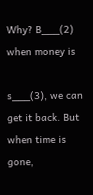Why? B___(2) when money is

s___(3), we can get it back. But when time is gone,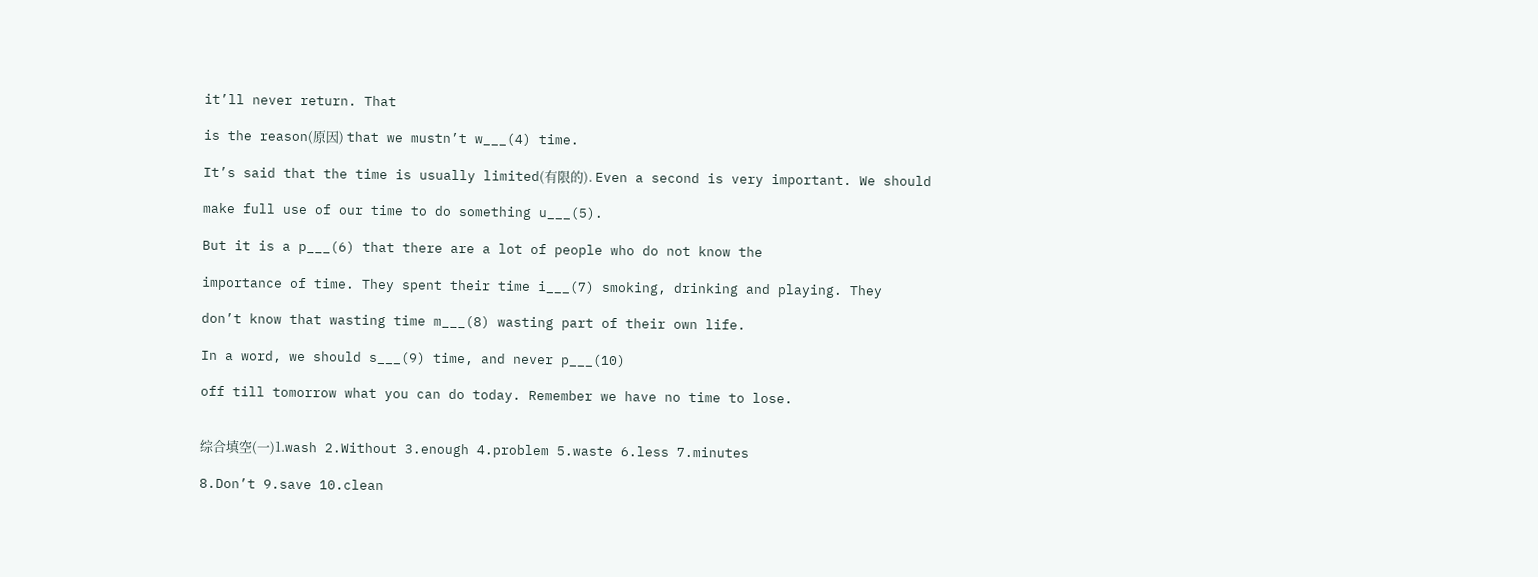it’ll never return. That

is the reason(原因) that we mustn’t w___(4) time.

It’s said that the time is usually limited(有限的). Even a second is very important. We should

make full use of our time to do something u___(5).

But it is a p___(6) that there are a lot of people who do not know the

importance of time. They spent their time i___(7) smoking, drinking and playing. They

don’t know that wasting time m___(8) wasting part of their own life.

In a word, we should s___(9) time, and never p___(10)

off till tomorrow what you can do today. Remember we have no time to lose.


综合填空(一)1.wash 2.Without 3.enough 4.problem 5.waste 6.less 7.minutes

8.Don’t 9.save 10.clean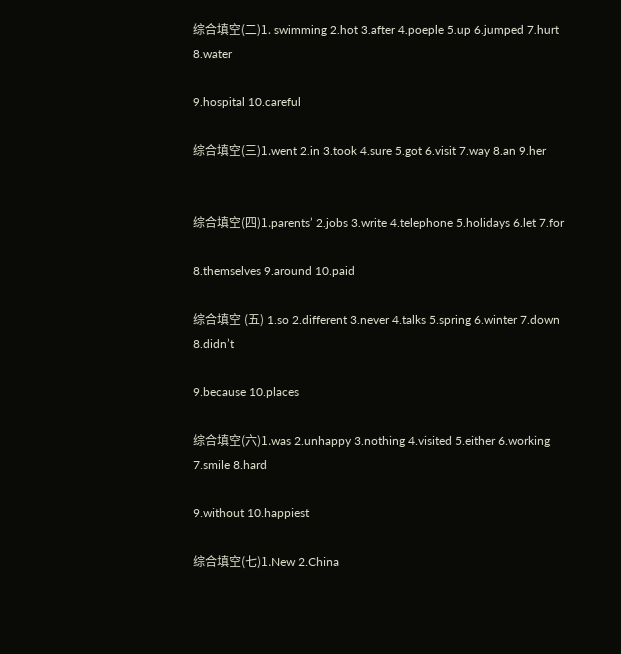综合填空(二)1. swimming 2.hot 3.after 4.poeple 5.up 6.jumped 7.hurt 8.water

9.hospital 10.careful

综合填空(三)1.went 2.in 3.took 4.sure 5.got 6.visit 7.way 8.an 9.her


综合填空(四)1.parents’ 2.jobs 3.write 4.telephone 5.holidays 6.let 7.for

8.themselves 9.around 10.paid

综合填空 (五) 1.so 2.different 3.never 4.talks 5.spring 6.winter 7.down 8.didn’t

9.because 10.places

综合填空(六)1.was 2.unhappy 3.nothing 4.visited 5.either 6.working 7.smile 8.hard

9.without 10.happiest

综合填空(七)1.New 2.China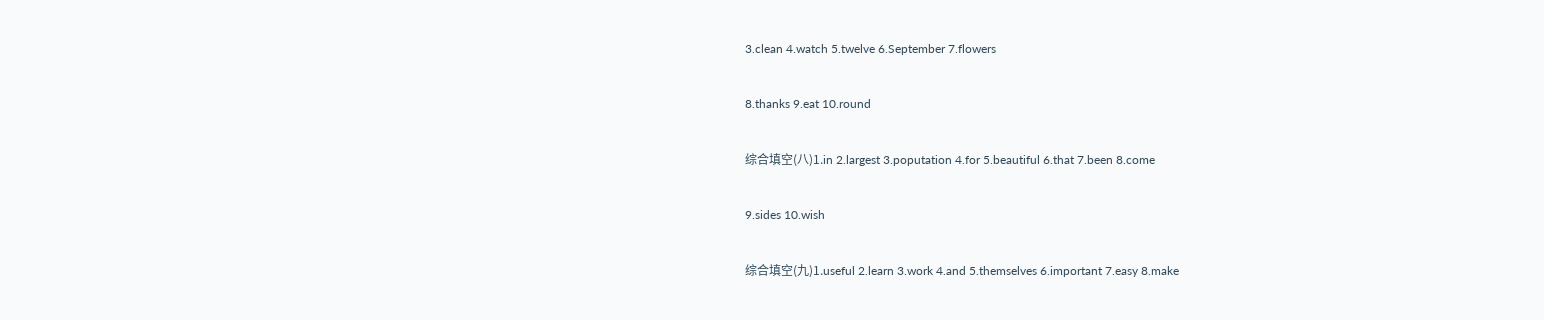3.clean 4.watch 5.twelve 6.September 7.flowers

8.thanks 9.eat 10.round

综合填空(八)1.in 2.largest 3.poputation 4.for 5.beautiful 6.that 7.been 8.come

9.sides 10.wish

综合填空(九)1.useful 2.learn 3.work 4.and 5.themselves 6.important 7.easy 8.make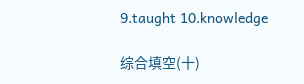9.taught 10.knowledge

综合填空(十)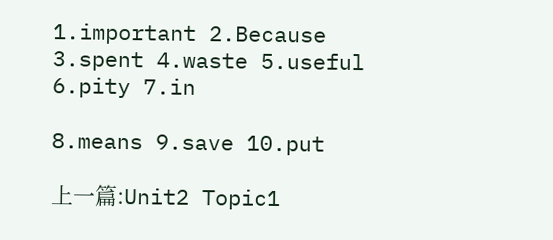1.important 2.Because 3.spent 4.waste 5.useful 6.pity 7.in

8.means 9.save 10.put

上一篇:Unit2 Topic1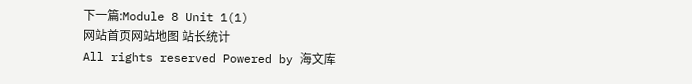下一篇:Module 8 Unit 1(1)
网站首页网站地图 站长统计
All rights reserved Powered by 海文库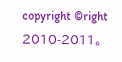copyright ©right 2010-2011。